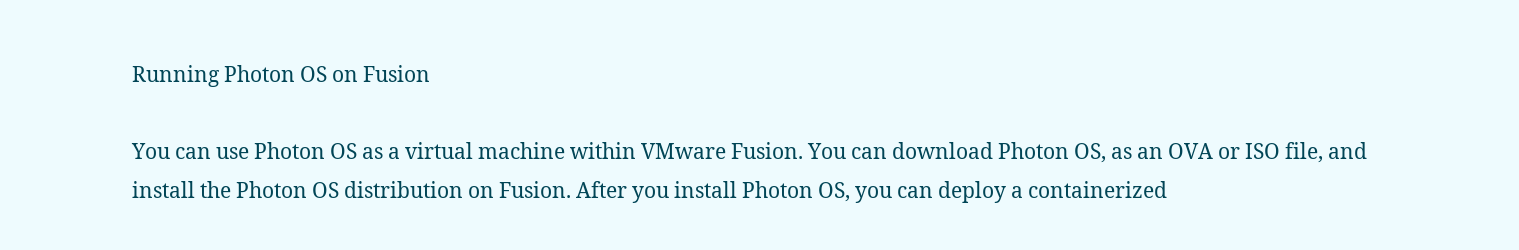Running Photon OS on Fusion

You can use Photon OS as a virtual machine within VMware Fusion. You can download Photon OS, as an OVA or ISO file, and install the Photon OS distribution on Fusion. After you install Photon OS, you can deploy a containerized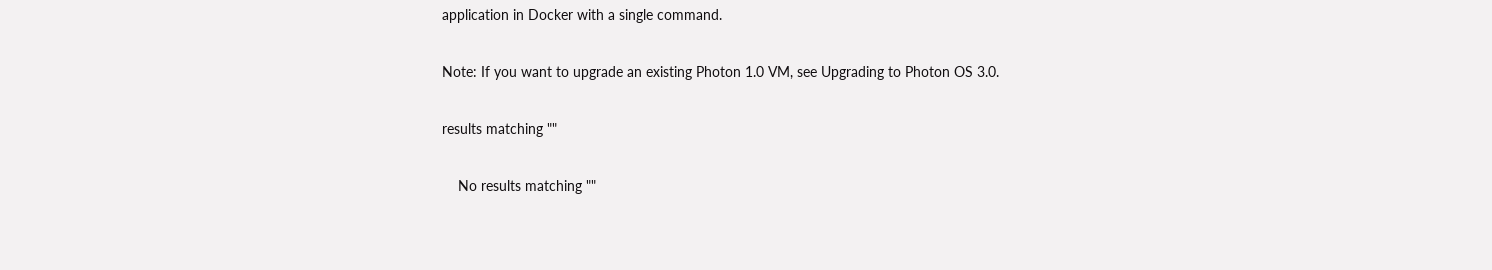application in Docker with a single command.

Note: If you want to upgrade an existing Photon 1.0 VM, see Upgrading to Photon OS 3.0.

results matching ""

    No results matching ""